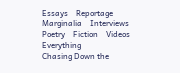Essays    Reportage    Marginalia    Interviews    Poetry    Fiction    Videos    Everything
Chasing Down the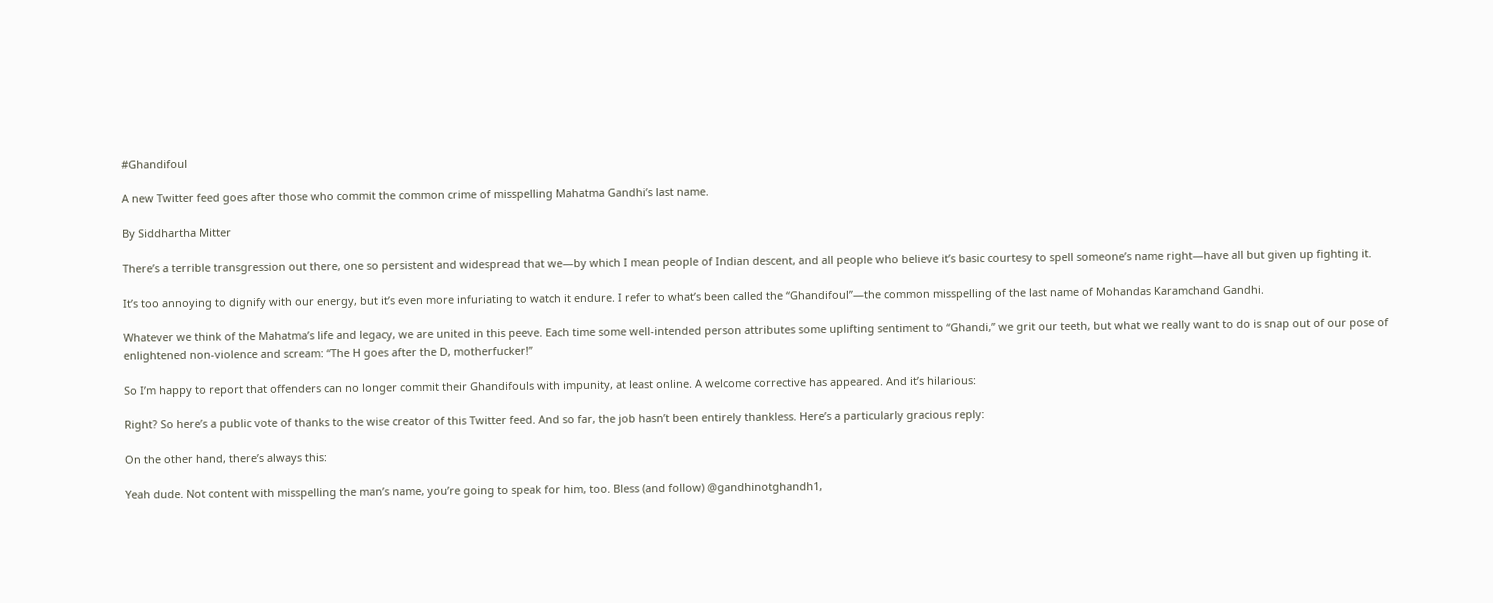#Ghandifoul

A new Twitter feed goes after those who commit the common crime of misspelling Mahatma Gandhi’s last name.

By Siddhartha Mitter

There’s a terrible transgression out there, one so persistent and widespread that we—by which I mean people of Indian descent, and all people who believe it’s basic courtesy to spell someone’s name right—have all but given up fighting it.

It’s too annoying to dignify with our energy, but it’s even more infuriating to watch it endure. I refer to what’s been called the “Ghandifoul”—the common misspelling of the last name of Mohandas Karamchand Gandhi.

Whatever we think of the Mahatma’s life and legacy, we are united in this peeve. Each time some well-intended person attributes some uplifting sentiment to “Ghandi,” we grit our teeth, but what we really want to do is snap out of our pose of enlightened non-violence and scream: “The H goes after the D, motherfucker!”

So I’m happy to report that offenders can no longer commit their Ghandifouls with impunity, at least online. A welcome corrective has appeared. And it’s hilarious:

Right? So here’s a public vote of thanks to the wise creator of this Twitter feed. And so far, the job hasn’t been entirely thankless. Here’s a particularly gracious reply:

On the other hand, there’s always this:

Yeah dude. Not content with misspelling the man’s name, you’re going to speak for him, too. Bless (and follow) @gandhinotghandh1,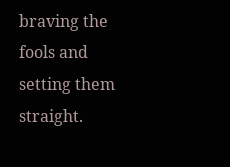braving the fools and setting them straight.